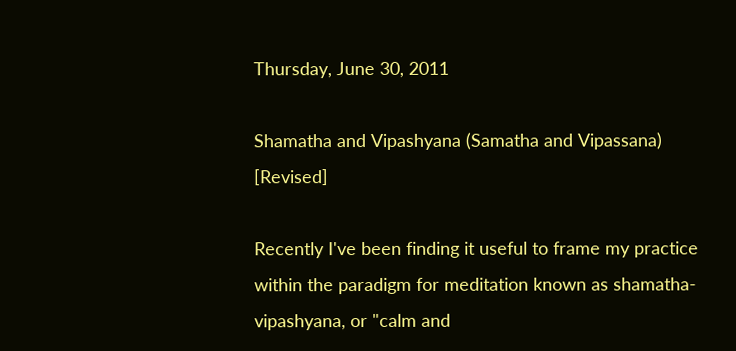Thursday, June 30, 2011

Shamatha and Vipashyana (Samatha and Vipassana) [Revised]

Recently I've been finding it useful to frame my practice within the paradigm for meditation known as shamatha-vipashyana, or "calm and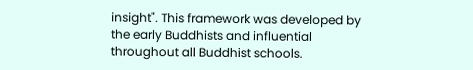insight". This framework was developed by the early Buddhists and influential throughout all Buddhist schools.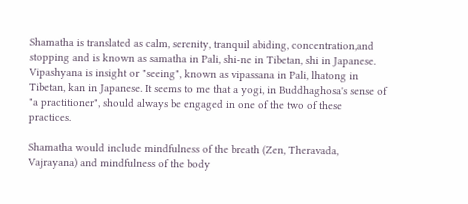Shamatha is translated as calm, serenity, tranquil abiding, concentration,and stopping and is known as samatha in Pali, shi-ne in Tibetan, shi in Japanese.  Vipashyana is insight or "seeing", known as vipassana in Pali, lhatong in Tibetan, kan in Japanese. It seems to me that a yogi, in Buddhaghosa's sense of "a practitioner", should always be engaged in one of the two of these practices.

Shamatha would include mindfulness of the breath (Zen, Theravada, Vajrayana) and mindfulness of the body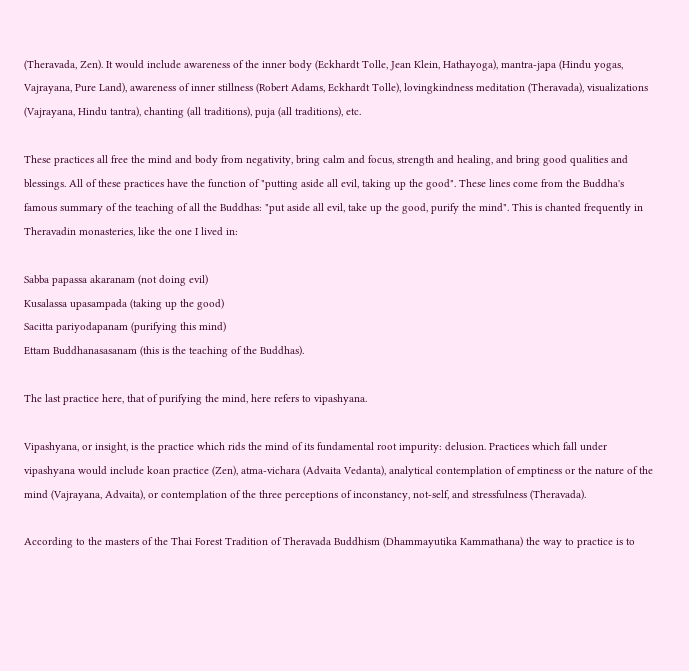(Theravada, Zen). It would include awareness of the inner body (Eckhardt Tolle, Jean Klein, Hathayoga), mantra-japa (Hindu yogas, Vajrayana, Pure Land), awareness of inner stillness (Robert Adams, Eckhardt Tolle), lovingkindness meditation (Theravada), visualizations (Vajrayana, Hindu tantra), chanting (all traditions), puja (all traditions), etc.

These practices all free the mind and body from negativity, bring calm and focus, strength and healing, and bring good qualities and blessings. All of these practices have the function of "putting aside all evil, taking up the good". These lines come from the Buddha's famous summary of the teaching of all the Buddhas: "put aside all evil, take up the good, purify the mind". This is chanted frequently in Theravadin monasteries, like the one I lived in:

Sabba papassa akaranam (not doing evil)
Kusalassa upasampada (taking up the good)
Sacitta pariyodapanam (purifying this mind)
Ettam Buddhanasasanam (this is the teaching of the Buddhas).

The last practice here, that of purifying the mind, here refers to vipashyana.

Vipashyana, or insight, is the practice which rids the mind of its fundamental root impurity: delusion. Practices which fall under vipashyana would include koan practice (Zen), atma-vichara (Advaita Vedanta), analytical contemplation of emptiness or the nature of the mind (Vajrayana, Advaita), or contemplation of the three perceptions of inconstancy, not-self, and stressfulness (Theravada).

According to the masters of the Thai Forest Tradition of Theravada Buddhism (Dhammayutika Kammathana) the way to practice is to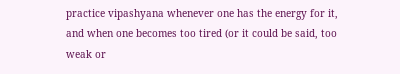practice vipashyana whenever one has the energy for it, and when one becomes too tired (or it could be said, too weak or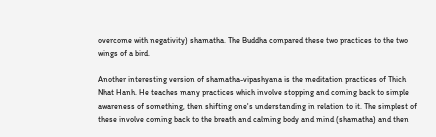overcome with negativity) shamatha. The Buddha compared these two practices to the two wings of a bird.

Another interesting version of shamatha-vipashyana is the meditation practices of Thich Nhat Hanh. He teaches many practices which involve stopping and coming back to simple awareness of something, then shifting one's understanding in relation to it. The simplest of these involve coming back to the breath and calming body and mind (shamatha) and then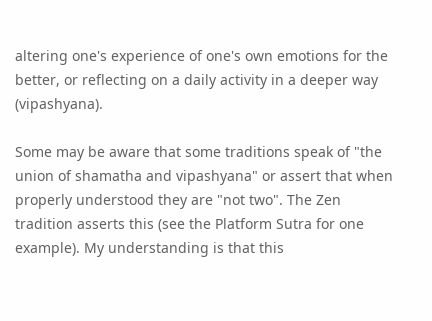altering one's experience of one's own emotions for the better, or reflecting on a daily activity in a deeper way (vipashyana).

Some may be aware that some traditions speak of "the union of shamatha and vipashyana" or assert that when properly understood they are "not two". The Zen tradition asserts this (see the Platform Sutra for one example). My understanding is that this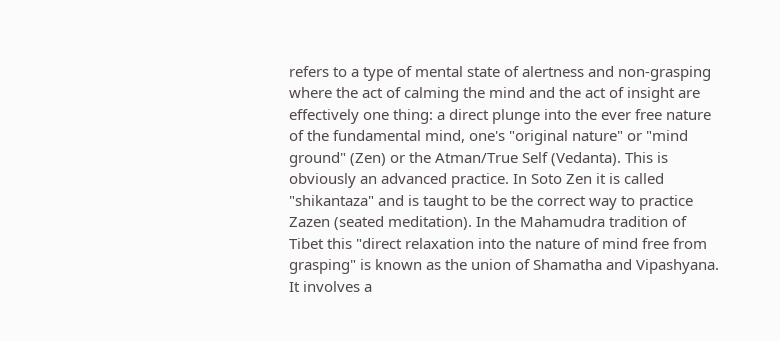refers to a type of mental state of alertness and non-grasping where the act of calming the mind and the act of insight are effectively one thing: a direct plunge into the ever free nature of the fundamental mind, one's "original nature" or "mind ground" (Zen) or the Atman/True Self (Vedanta). This is obviously an advanced practice. In Soto Zen it is called "shikantaza" and is taught to be the correct way to practice Zazen (seated meditation). In the Mahamudra tradition of Tibet this "direct relaxation into the nature of mind free from grasping" is known as the union of Shamatha and Vipashyana. It involves a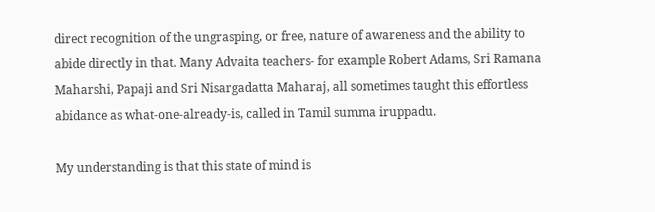direct recognition of the ungrasping, or free, nature of awareness and the ability to abide directly in that. Many Advaita teachers- for example Robert Adams, Sri Ramana Maharshi, Papaji and Sri Nisargadatta Maharaj, all sometimes taught this effortless abidance as what-one-already-is, called in Tamil summa iruppadu.

My understanding is that this state of mind is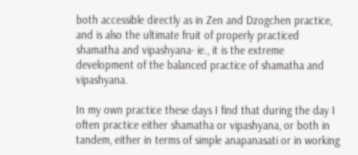both accessible directly as in Zen and Dzogchen practice, and is also the ultimate fruit of properly practiced shamatha and vipashyana- ie., it is the extreme development of the balanced practice of shamatha and vipashyana.

In my own practice these days I find that during the day I often practice either shamatha or vipashyana, or both in tandem, either in terms of simple anapanasati or in working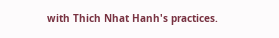with Thich Nhat Hanh's practices.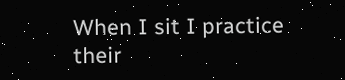When I sit I practice their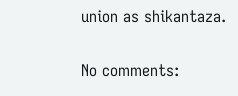union as shikantaza.

No comments: